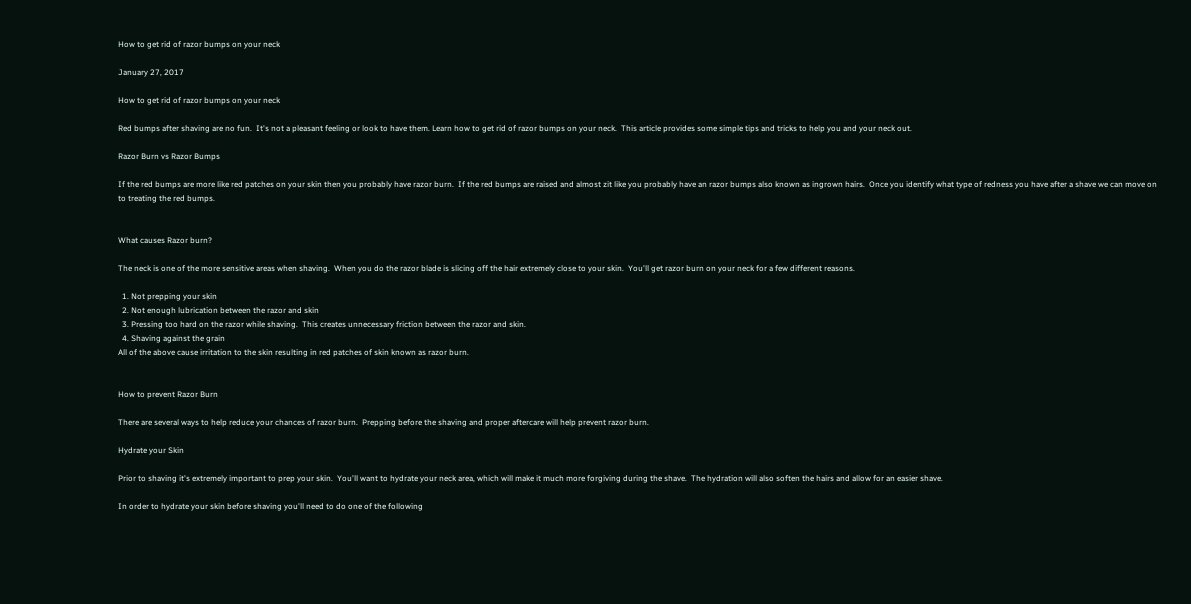How to get rid of razor bumps on your neck

January 27, 2017

How to get rid of razor bumps on your neck

Red bumps after shaving are no fun.  It's not a pleasant feeling or look to have them. Learn how to get rid of razor bumps on your neck.  This article provides some simple tips and tricks to help you and your neck out.

Razor Burn vs Razor Bumps

If the red bumps are more like red patches on your skin then you probably have razor burn.  If the red bumps are raised and almost zit like you probably have an razor bumps also known as ingrown hairs.  Once you identify what type of redness you have after a shave we can move on to treating the red bumps.


What causes Razor burn?

The neck is one of the more sensitive areas when shaving.  When you do the razor blade is slicing off the hair extremely close to your skin.  You'll get razor burn on your neck for a few different reasons.

  1. Not prepping your skin
  2. Not enough lubrication between the razor and skin
  3. Pressing too hard on the razor while shaving.  This creates unnecessary friction between the razor and skin.
  4. Shaving against the grain
All of the above cause irritation to the skin resulting in red patches of skin known as razor burn.


How to prevent Razor Burn

There are several ways to help reduce your chances of razor burn.  Prepping before the shaving and proper aftercare will help prevent razor burn.

Hydrate your Skin

Prior to shaving it's extremely important to prep your skin.  You'll want to hydrate your neck area, which will make it much more forgiving during the shave.  The hydration will also soften the hairs and allow for an easier shave.

In order to hydrate your skin before shaving you'll need to do one of the following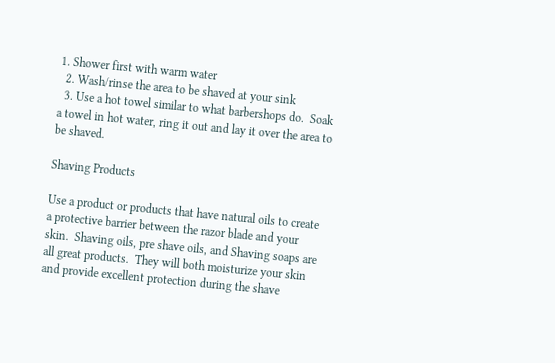1. Shower first with warm water
  2. Wash/rinse the area to be shaved at your sink
  3. Use a hot towel similar to what barbershops do.  Soak a towel in hot water, ring it out and lay it over the area to be shaved.

Shaving Products

Use a product or products that have natural oils to create a protective barrier between the razor blade and your skin.  Shaving oils, pre shave oils, and Shaving soaps are all great products.  They will both moisturize your skin and provide excellent protection during the shave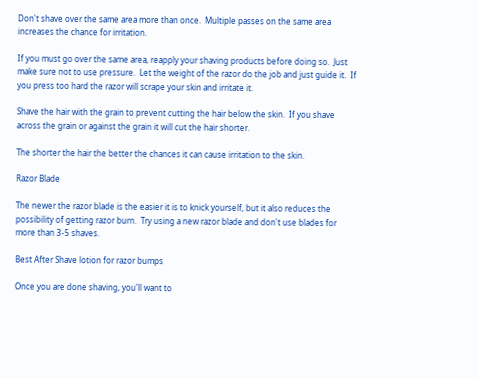Don't shave over the same area more than once.  Multiple passes on the same area increases the chance for irritation.

If you must go over the same area, reapply your shaving products before doing so.  Just make sure not to use pressure.  Let the weight of the razor do the job and just guide it.  If you press too hard the razor will scrape your skin and irritate it.

Shave the hair with the grain to prevent cutting the hair below the skin.  If you shave across the grain or against the grain it will cut the hair shorter.

The shorter the hair the better the chances it can cause irritation to the skin.

Razor Blade

The newer the razor blade is the easier it is to knick yourself, but it also reduces the possibility of getting razor burn.  Try using a new razor blade and don't use blades for more than 3-5 shaves.

Best After Shave lotion for razor bumps

Once you are done shaving, you'll want to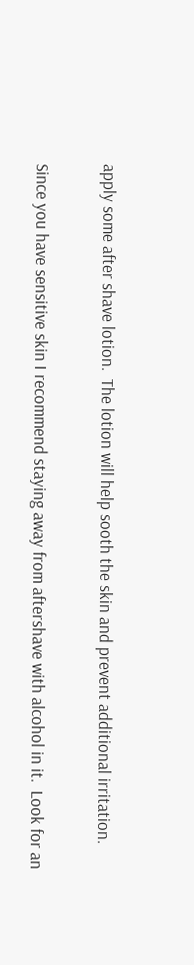apply some after shave lotion.  The lotion will help sooth the skin and prevent additional irritation.

Since you have sensitive skin I recommend staying away from aftershave with alcohol in it.  Look for an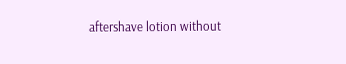aftershave lotion without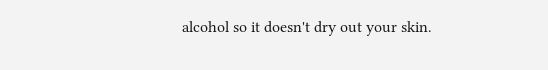alcohol so it doesn't dry out your skin.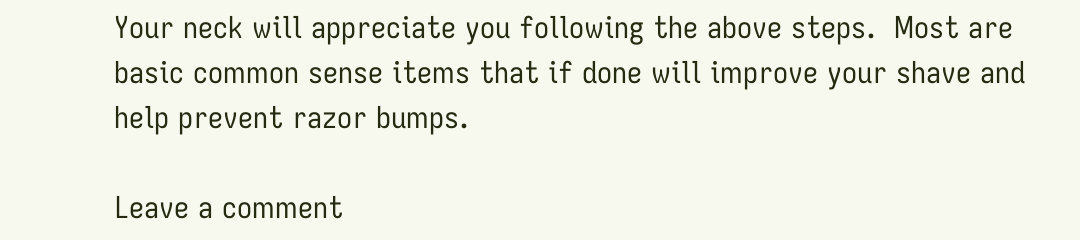Your neck will appreciate you following the above steps.  Most are basic common sense items that if done will improve your shave and help prevent razor bumps.

Leave a comment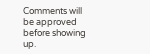Comments will be approved before showing up.